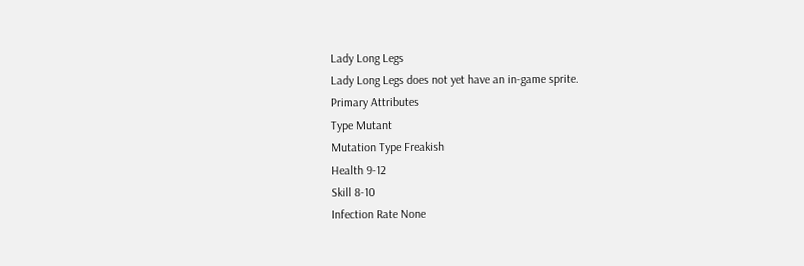Lady Long Legs
Lady Long Legs does not yet have an in-game sprite.
Primary Attributes
Type Mutant
Mutation Type Freakish
Health 9-12
Skill 8-10
Infection Rate None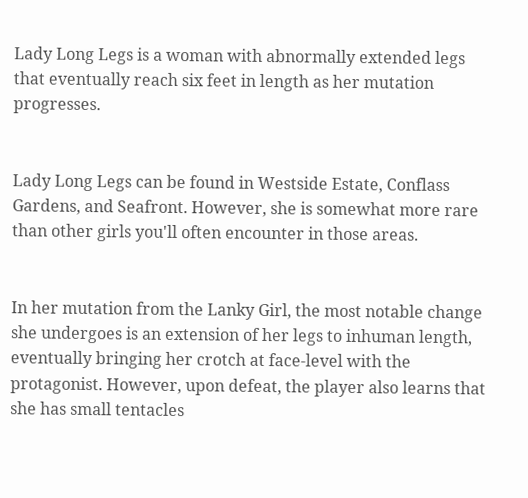Lady Long Legs is a woman with abnormally extended legs that eventually reach six feet in length as her mutation progresses.


Lady Long Legs can be found in Westside Estate, Conflass Gardens, and Seafront. However, she is somewhat more rare than other girls you'll often encounter in those areas.


In her mutation from the Lanky Girl, the most notable change she undergoes is an extension of her legs to inhuman length, eventually bringing her crotch at face-level with the protagonist. However, upon defeat, the player also learns that she has small tentacles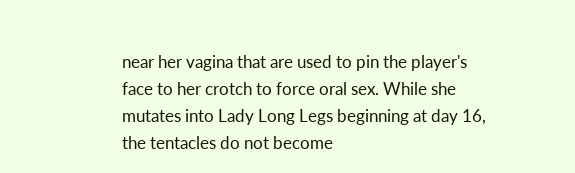near her vagina that are used to pin the player's face to her crotch to force oral sex. While she mutates into Lady Long Legs beginning at day 16, the tentacles do not become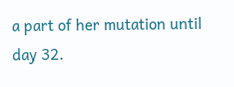a part of her mutation until day 32.